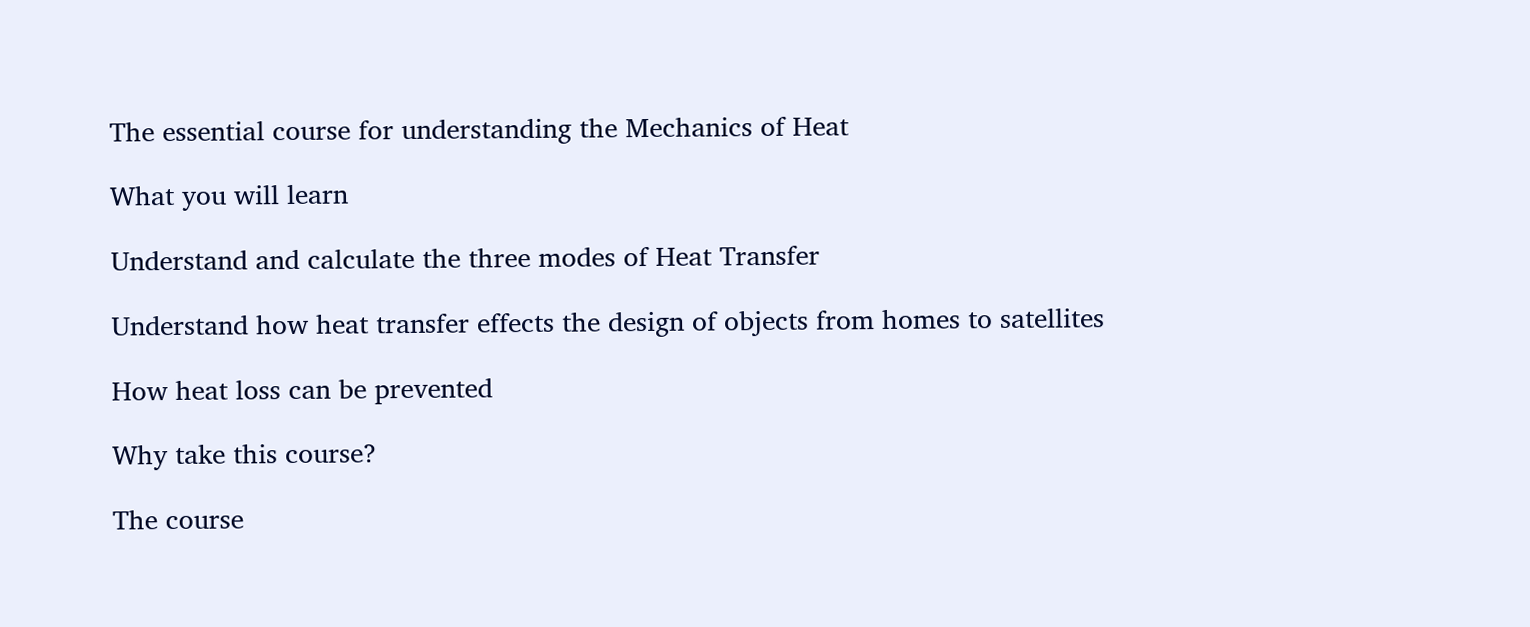The essential course for understanding the Mechanics of Heat

What you will learn

Understand and calculate the three modes of Heat Transfer

Understand how heat transfer effects the design of objects from homes to satellites

How heat loss can be prevented

Why take this course?

The course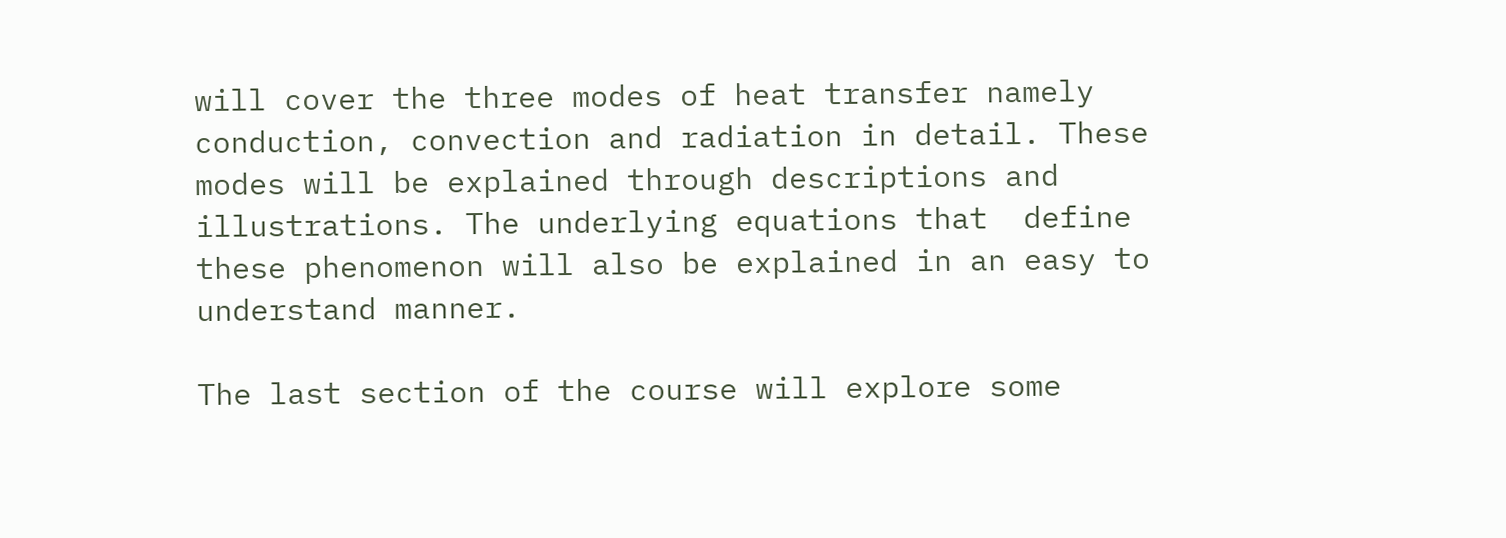will cover the three modes of heat transfer namely conduction, convection and radiation in detail. These modes will be explained through descriptions and illustrations. The underlying equations that  define these phenomenon will also be explained in an easy to understand manner.

The last section of the course will explore some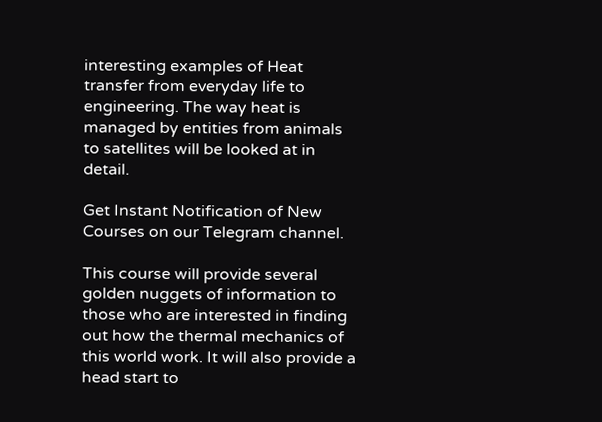interesting examples of Heat transfer from everyday life to engineering. The way heat is managed by entities from animals to satellites will be looked at in detail.

Get Instant Notification of New Courses on our Telegram channel.

This course will provide several golden nuggets of information to those who are interested in finding out how the thermal mechanics of this world work. It will also provide a head start to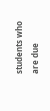students who are due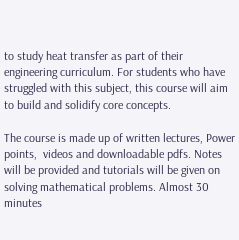to study heat transfer as part of their engineering curriculum. For students who have struggled with this subject, this course will aim to build and solidify core concepts.

The course is made up of written lectures, Power points,  videos and downloadable pdfs. Notes will be provided and tutorials will be given on solving mathematical problems. Almost 30 minutes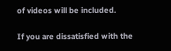of videos will be included.

If you are dissatisfied with the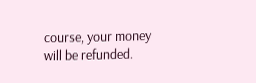course, your money will be refunded.